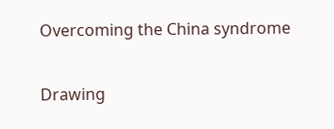Overcoming the China syndrome

Drawing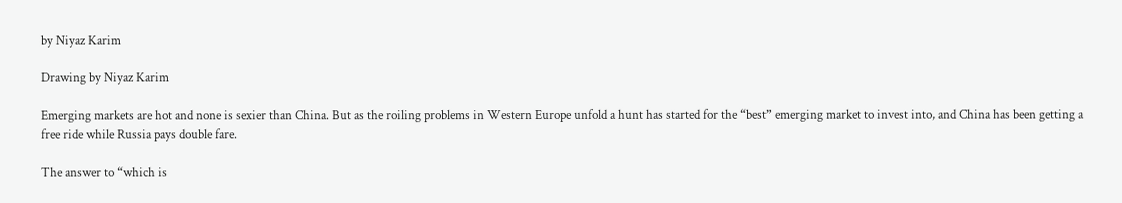by Niyaz Karim

Drawing by Niyaz Karim

Emerging markets are hot and none is sexier than China. But as the roiling problems in Western Europe unfold a hunt has started for the “best” emerging market to invest into, and China has been getting a free ride while Russia pays double fare.

The answer to “which is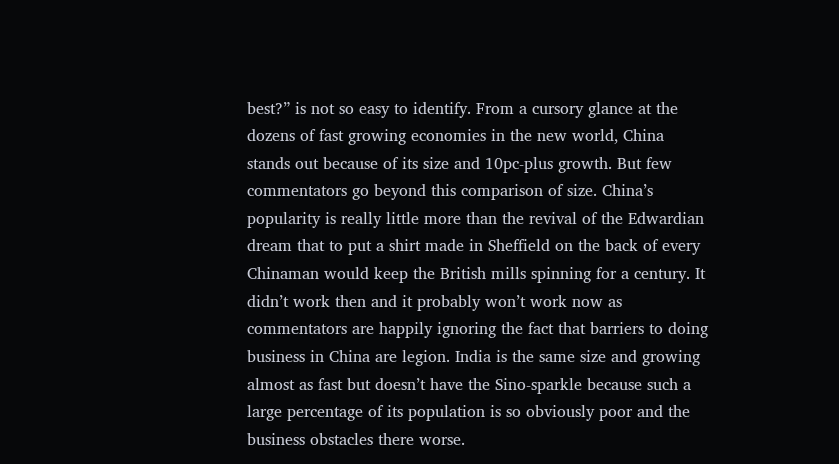best?” is not so easy to identify. From a cursory glance at the dozens of fast growing economies in the new world, China stands out because of its size and 10pc-plus growth. But few commentators go beyond this comparison of size. China’s popularity is really little more than the revival of the Edwardian dream that to put a shirt made in Sheffield on the back of every Chinaman would keep the British mills spinning for a century. It didn’t work then and it probably won’t work now as commentators are happily ignoring the fact that barriers to doing business in China are legion. India is the same size and growing almost as fast but doesn’t have the Sino-sparkle because such a large percentage of its population is so obviously poor and the business obstacles there worse.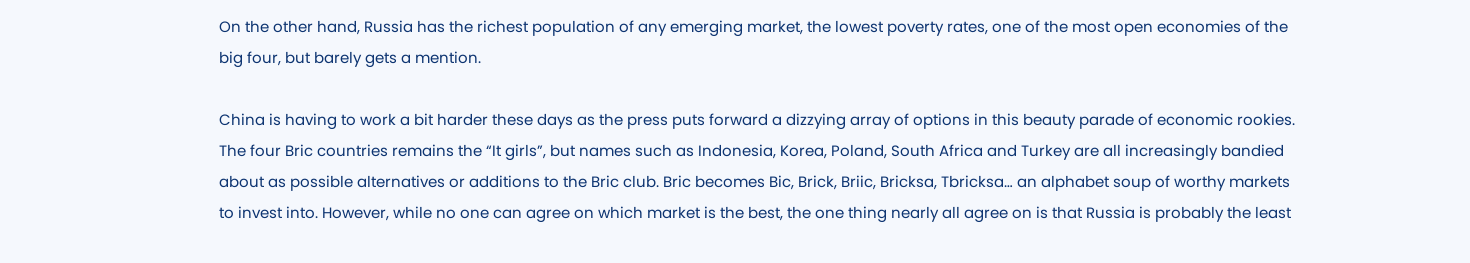On the other hand, Russia has the richest population of any emerging market, the lowest poverty rates, one of the most open economies of the big four, but barely gets a mention.

China is having to work a bit harder these days as the press puts forward a dizzying array of options in this beauty parade of economic rookies. The four Bric countries remains the “It girls”, but names such as Indonesia, Korea, Poland, South Africa and Turkey are all increasingly bandied about as possible alternatives or additions to the Bric club. Bric becomes Bic, Brick, Briic, Bricksa, Tbricksa… an alphabet soup of worthy markets to invest into. However, while no one can agree on which market is the best, the one thing nearly all agree on is that Russia is probably the least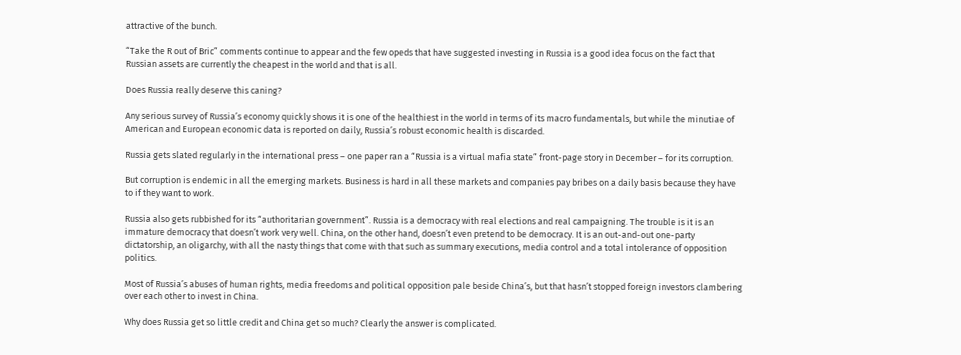attractive of the bunch.

“Take the R out of Bric” comments continue to appear and the few opeds that have suggested investing in Russia is a good idea focus on the fact that Russian assets are currently the cheapest in the world and that is all.

Does Russia really deserve this caning?

Any serious survey of Russia’s economy quickly shows it is one of the healthiest in the world in terms of its macro fundamentals, but while the minutiae of American and European economic data is reported on daily, Russia’s robust economic health is discarded.

Russia gets slated regularly in the international press – one paper ran a “Russia is a virtual mafia state” front-page story in December – for its corruption.

But corruption is endemic in all the emerging markets. Business is hard in all these markets and companies pay bribes on a daily basis because they have to if they want to work.

Russia also gets rubbished for its “authoritarian government”. Russia is a democracy with real elections and real campaigning. The trouble is it is an immature democracy that doesn’t work very well. China, on the other hand, doesn’t even pretend to be democracy. It is an out-and-out one-party dictatorship, an oligarchy, with all the nasty things that come with that such as summary executions, media control and a total intolerance of opposition politics.

Most of Russia’s abuses of human rights, media freedoms and political opposition pale beside China’s, but that hasn’t stopped foreign investors clambering over each other to invest in China.

Why does Russia get so little credit and China get so much? Clearly the answer is complicated.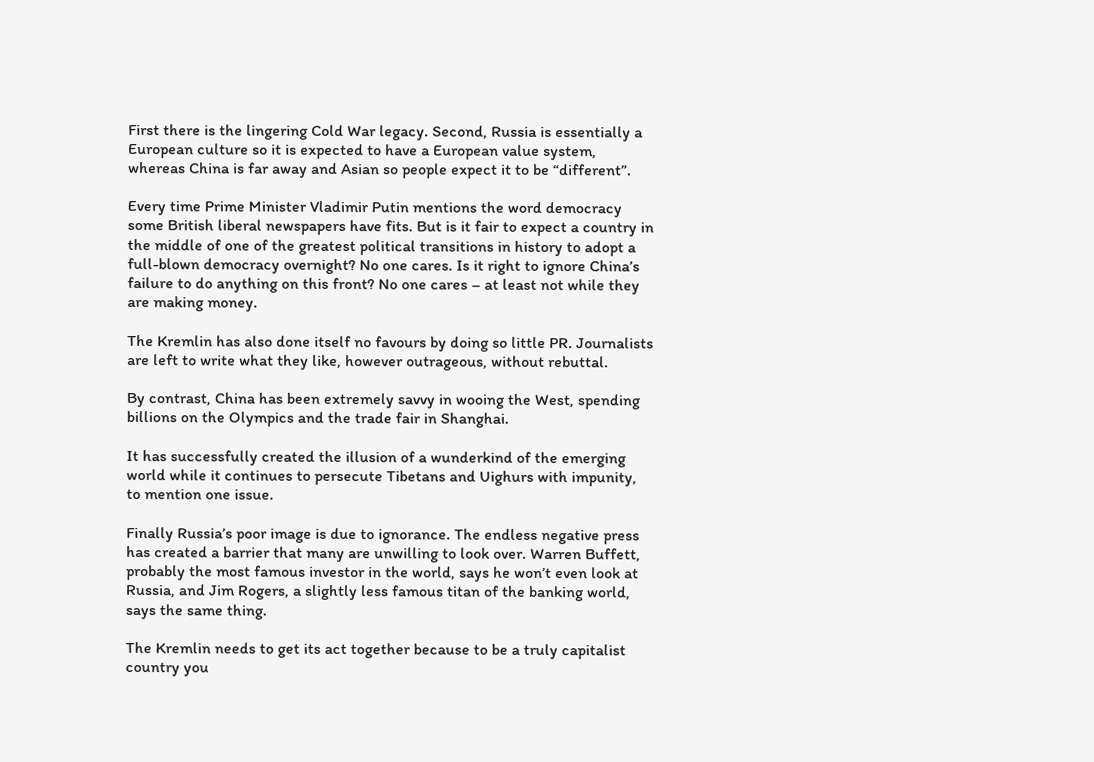First there is the lingering Cold War legacy. Second, Russia is essentially a European culture so it is expected to have a European value system, whereas China is far away and Asian so people expect it to be “different”.

Every time Prime Minister Vladimir Putin mentions the word democracy some British liberal newspapers have fits. But is it fair to expect a country in the middle of one of the greatest political transitions in history to adopt a full-blown democracy overnight? No one cares. Is it right to ignore China’s failure to do anything on this front? No one cares – at least not while they are making money.

The Kremlin has also done itself no favours by doing so little PR. Journalists are left to write what they like, however outrageous, without rebuttal.

By contrast, China has been extremely savvy in wooing the West, spending billions on the Olympics and the trade fair in Shanghai.

It has successfully created the illusion of a wunderkind of the emerging world while it continues to persecute Tibetans and Uighurs with impunity, to mention one issue.

Finally Russia’s poor image is due to ignorance. The endless negative press has created a barrier that many are unwilling to look over. Warren Buffett, probably the most famous investor in the world, says he won’t even look at Russia, and Jim Rogers, a slightly less famous titan of the banking world, says the same thing.

The Kremlin needs to get its act together because to be a truly capitalist country you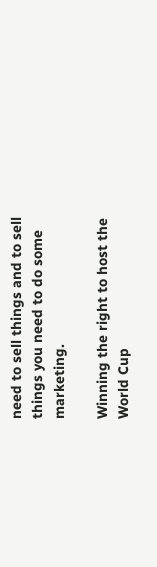need to sell things and to sell things you need to do some marketing.

Winning the right to host the World Cup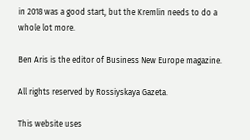in 2018 was a good start, but the Kremlin needs to do a whole lot more.

Ben Aris is the editor of Business New Europe magazine.

All rights reserved by Rossiyskaya Gazeta.

This website uses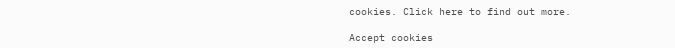cookies. Click here to find out more.

Accept cookies